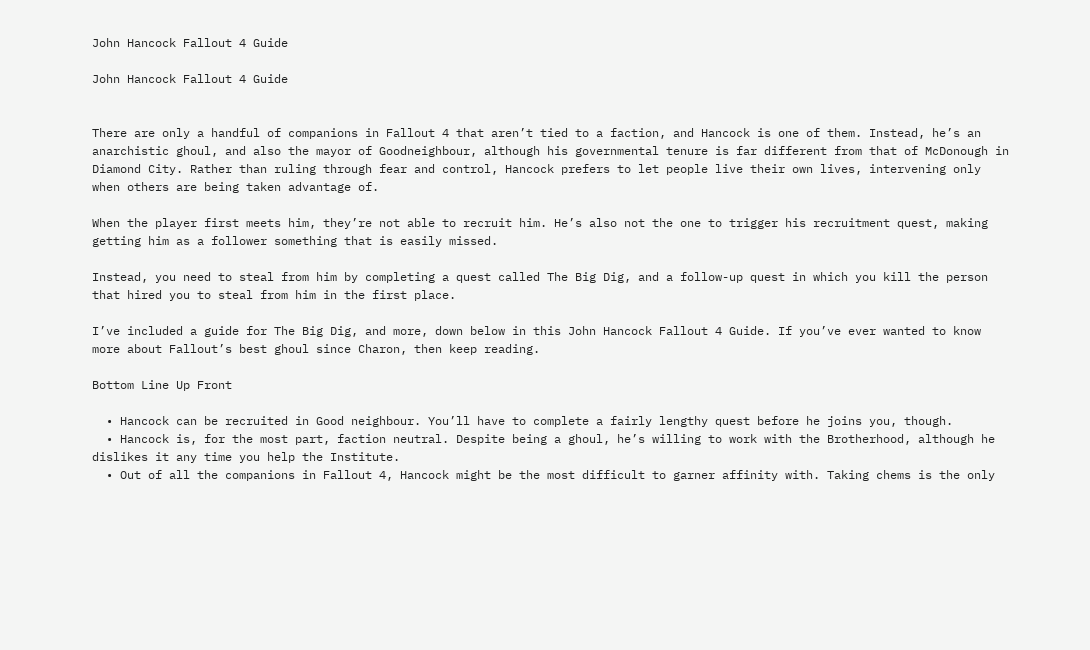John Hancock Fallout 4 Guide

John Hancock Fallout 4 Guide


There are only a handful of companions in Fallout 4 that aren’t tied to a faction, and Hancock is one of them. Instead, he’s an anarchistic ghoul, and also the mayor of Goodneighbour, although his governmental tenure is far different from that of McDonough in Diamond City. Rather than ruling through fear and control, Hancock prefers to let people live their own lives, intervening only when others are being taken advantage of.

When the player first meets him, they’re not able to recruit him. He’s also not the one to trigger his recruitment quest, making getting him as a follower something that is easily missed.

Instead, you need to steal from him by completing a quest called The Big Dig, and a follow-up quest in which you kill the person that hired you to steal from him in the first place.

I’ve included a guide for The Big Dig, and more, down below in this John Hancock Fallout 4 Guide. If you’ve ever wanted to know more about Fallout’s best ghoul since Charon, then keep reading.

Bottom Line Up Front

  • Hancock can be recruited in Good neighbour. You’ll have to complete a fairly lengthy quest before he joins you, though.
  • Hancock is, for the most part, faction neutral. Despite being a ghoul, he’s willing to work with the Brotherhood, although he dislikes it any time you help the Institute.
  • Out of all the companions in Fallout 4, Hancock might be the most difficult to garner affinity with. Taking chems is the only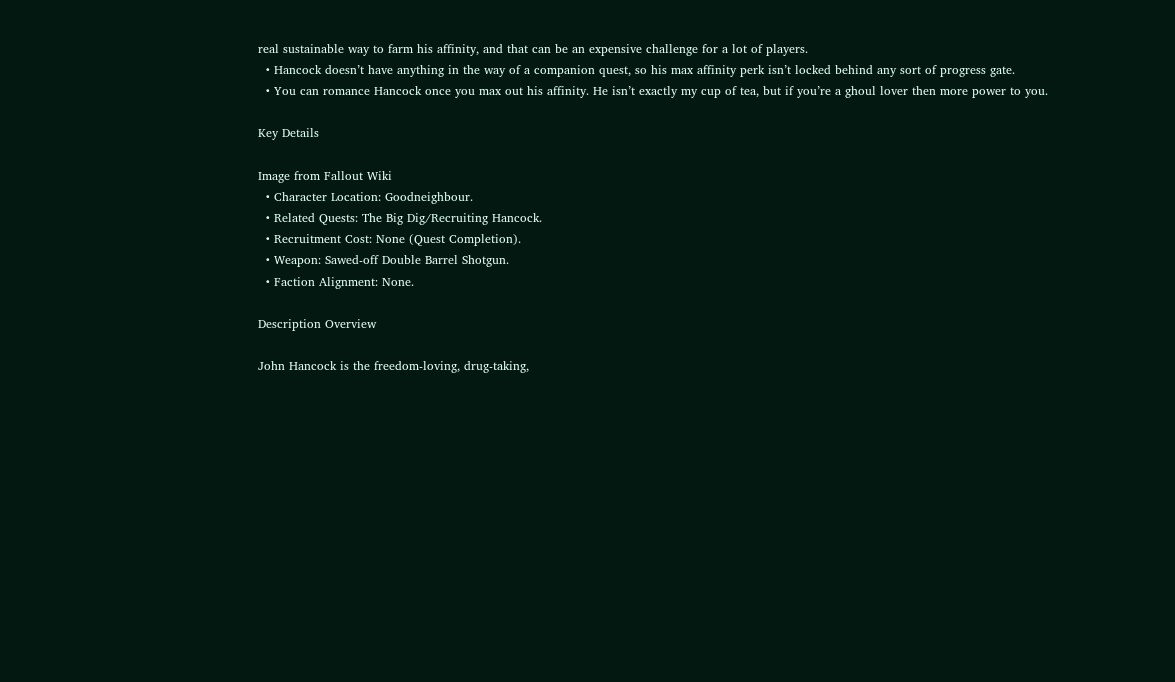real sustainable way to farm his affinity, and that can be an expensive challenge for a lot of players.
  • Hancock doesn’t have anything in the way of a companion quest, so his max affinity perk isn’t locked behind any sort of progress gate.
  • You can romance Hancock once you max out his affinity. He isn’t exactly my cup of tea, but if you’re a ghoul lover then more power to you.

Key Details

Image from Fallout Wiki
  • Character Location: Goodneighbour.
  • Related Quests: The Big Dig/Recruiting Hancock.
  • Recruitment Cost: None (Quest Completion).
  • Weapon: Sawed-off Double Barrel Shotgun.
  • Faction Alignment: None.

Description Overview

John Hancock is the freedom-loving, drug-taking,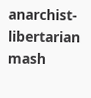anarchist-libertarian mash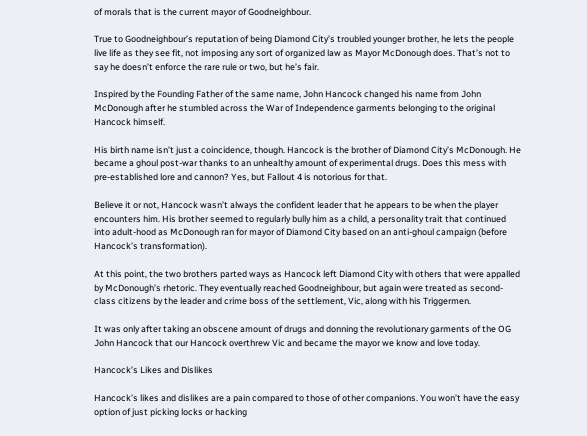of morals that is the current mayor of Goodneighbour.

True to Goodneighbour’s reputation of being Diamond City’s troubled younger brother, he lets the people live life as they see fit, not imposing any sort of organized law as Mayor McDonough does. That’s not to say he doesn’t enforce the rare rule or two, but he’s fair.

Inspired by the Founding Father of the same name, John Hancock changed his name from John McDonough after he stumbled across the War of Independence garments belonging to the original Hancock himself.

His birth name isn’t just a coincidence, though. Hancock is the brother of Diamond City’s McDonough. He became a ghoul post-war thanks to an unhealthy amount of experimental drugs. Does this mess with pre-established lore and cannon? Yes, but Fallout 4 is notorious for that.

Believe it or not, Hancock wasn’t always the confident leader that he appears to be when the player encounters him. His brother seemed to regularly bully him as a child, a personality trait that continued into adult-hood as McDonough ran for mayor of Diamond City based on an anti-ghoul campaign (before Hancock’s transformation).

At this point, the two brothers parted ways as Hancock left Diamond City with others that were appalled by McDonough’s rhetoric. They eventually reached Goodneighbour, but again were treated as second-class citizens by the leader and crime boss of the settlement, Vic, along with his Triggermen.

It was only after taking an obscene amount of drugs and donning the revolutionary garments of the OG John Hancock that our Hancock overthrew Vic and became the mayor we know and love today.

Hancock’s Likes and Dislikes

Hancock’s likes and dislikes are a pain compared to those of other companions. You won’t have the easy option of just picking locks or hacking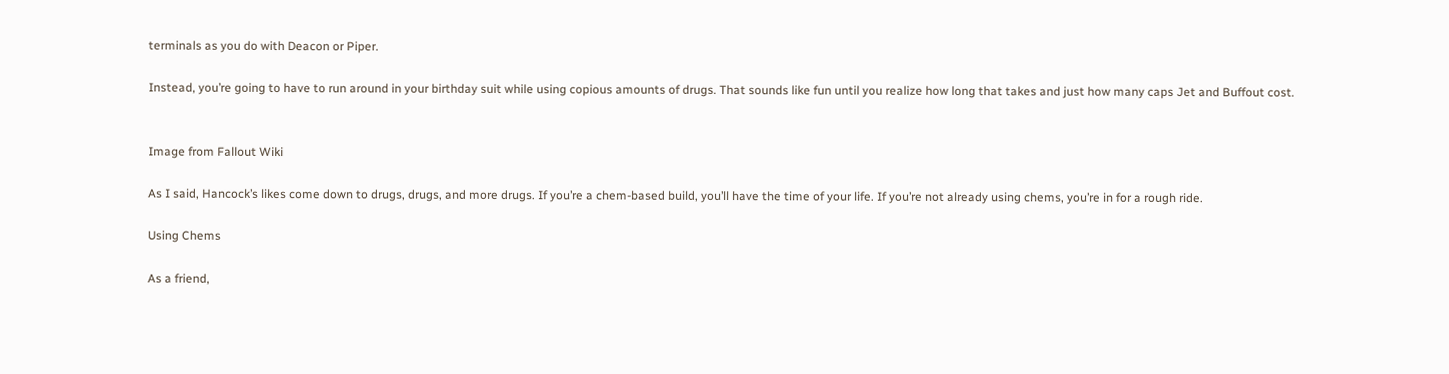terminals as you do with Deacon or Piper.

Instead, you’re going to have to run around in your birthday suit while using copious amounts of drugs. That sounds like fun until you realize how long that takes and just how many caps Jet and Buffout cost.


Image from Fallout Wiki

As I said, Hancock’s likes come down to drugs, drugs, and more drugs. If you’re a chem-based build, you’ll have the time of your life. If you’re not already using chems, you’re in for a rough ride.

Using Chems

As a friend,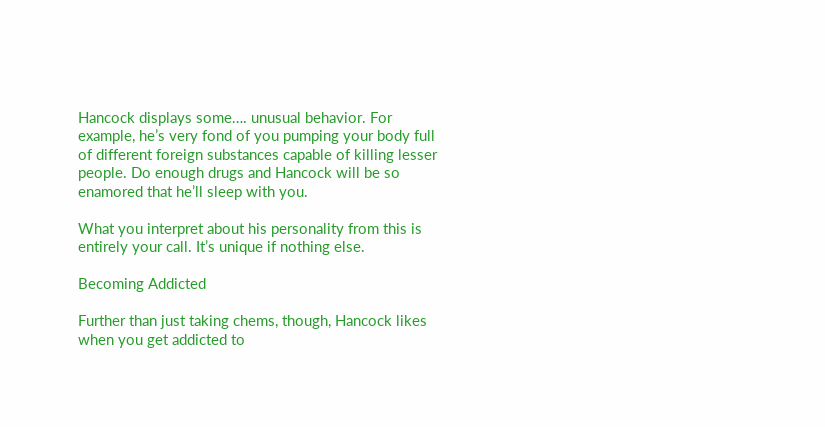Hancock displays some…. unusual behavior. For example, he’s very fond of you pumping your body full of different foreign substances capable of killing lesser people. Do enough drugs and Hancock will be so enamored that he’ll sleep with you.

What you interpret about his personality from this is entirely your call. It’s unique if nothing else.

Becoming Addicted

Further than just taking chems, though, Hancock likes when you get addicted to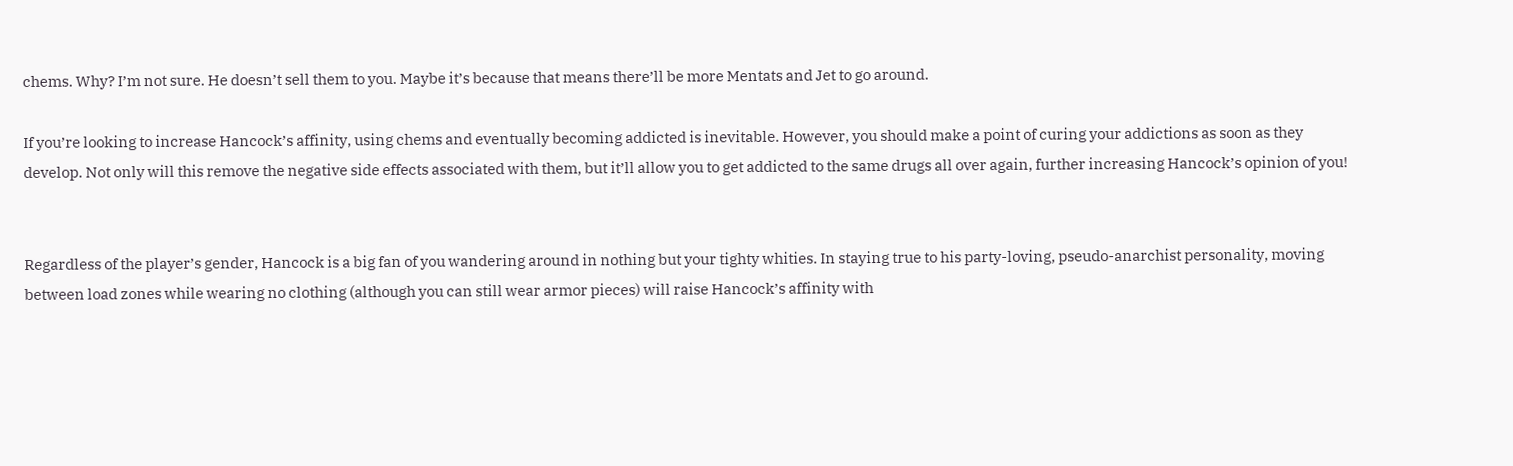chems. Why? I’m not sure. He doesn’t sell them to you. Maybe it’s because that means there’ll be more Mentats and Jet to go around.

If you’re looking to increase Hancock’s affinity, using chems and eventually becoming addicted is inevitable. However, you should make a point of curing your addictions as soon as they develop. Not only will this remove the negative side effects associated with them, but it’ll allow you to get addicted to the same drugs all over again, further increasing Hancock’s opinion of you!


Regardless of the player’s gender, Hancock is a big fan of you wandering around in nothing but your tighty whities. In staying true to his party-loving, pseudo-anarchist personality, moving between load zones while wearing no clothing (although you can still wear armor pieces) will raise Hancock’s affinity with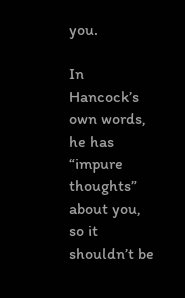you.

In Hancock’s own words, he has “impure thoughts” about you, so it shouldn’t be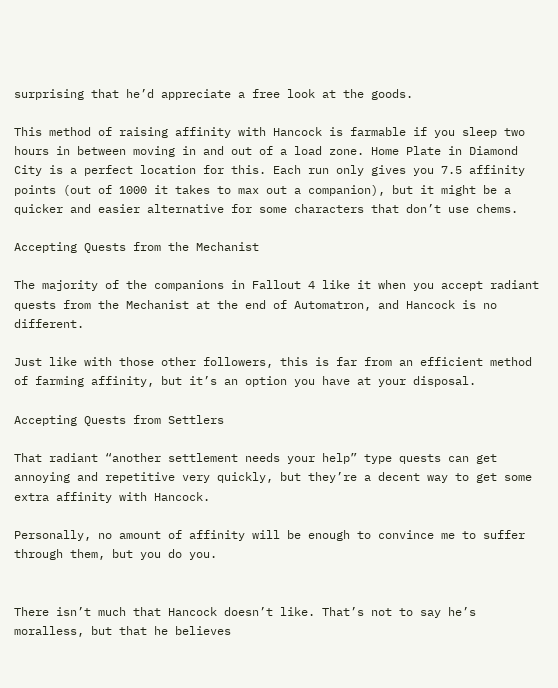surprising that he’d appreciate a free look at the goods.

This method of raising affinity with Hancock is farmable if you sleep two hours in between moving in and out of a load zone. Home Plate in Diamond City is a perfect location for this. Each run only gives you 7.5 affinity points (out of 1000 it takes to max out a companion), but it might be a quicker and easier alternative for some characters that don’t use chems.

Accepting Quests from the Mechanist

The majority of the companions in Fallout 4 like it when you accept radiant quests from the Mechanist at the end of Automatron, and Hancock is no different.

Just like with those other followers, this is far from an efficient method of farming affinity, but it’s an option you have at your disposal.

Accepting Quests from Settlers

That radiant “another settlement needs your help” type quests can get annoying and repetitive very quickly, but they’re a decent way to get some extra affinity with Hancock.

Personally, no amount of affinity will be enough to convince me to suffer through them, but you do you.


There isn’t much that Hancock doesn’t like. That’s not to say he’s moralless, but that he believes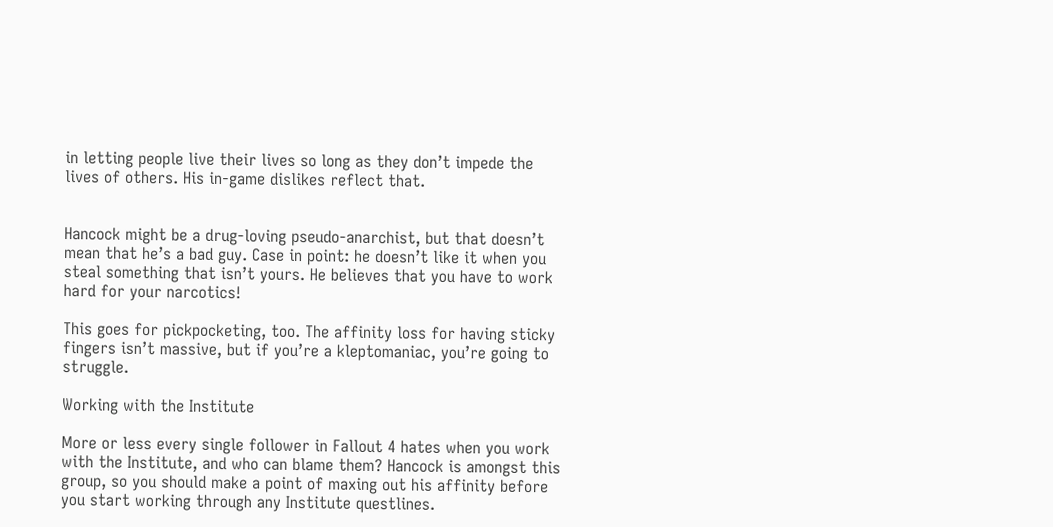in letting people live their lives so long as they don’t impede the lives of others. His in-game dislikes reflect that.


Hancock might be a drug-loving pseudo-anarchist, but that doesn’t mean that he’s a bad guy. Case in point: he doesn’t like it when you steal something that isn’t yours. He believes that you have to work hard for your narcotics!

This goes for pickpocketing, too. The affinity loss for having sticky fingers isn’t massive, but if you’re a kleptomaniac, you’re going to struggle.

Working with the Institute

More or less every single follower in Fallout 4 hates when you work with the Institute, and who can blame them? Hancock is amongst this group, so you should make a point of maxing out his affinity before you start working through any Institute questlines.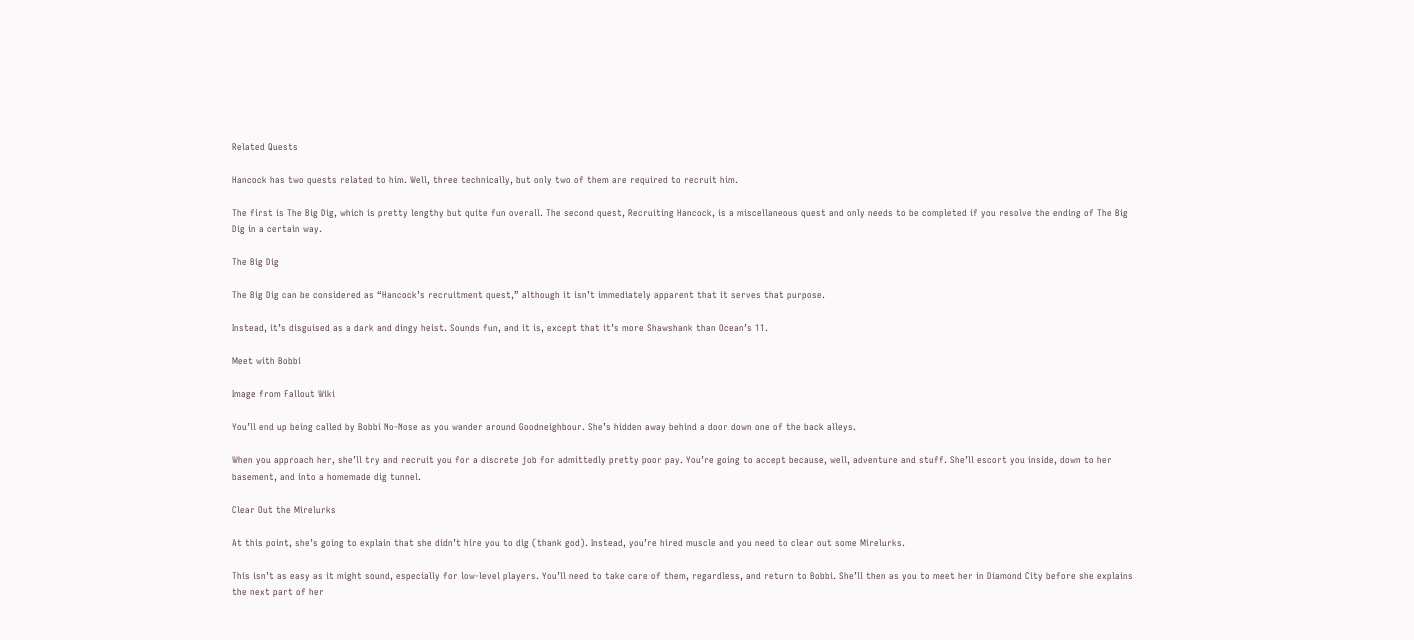Related Quests

Hancock has two quests related to him. Well, three technically, but only two of them are required to recruit him.

The first is The Big Dig, which is pretty lengthy but quite fun overall. The second quest, Recruiting Hancock, is a miscellaneous quest and only needs to be completed if you resolve the ending of The Big Dig in a certain way.

The Big Dig

The Big Dig can be considered as “Hancock’s recruitment quest,” although it isn’t immediately apparent that it serves that purpose.

Instead, it’s disguised as a dark and dingy heist. Sounds fun, and it is, except that it’s more Shawshank than Ocean’s 11.

Meet with Bobbi

Image from Fallout Wiki

You’ll end up being called by Bobbi No-Nose as you wander around Goodneighbour. She’s hidden away behind a door down one of the back alleys.

When you approach her, she’ll try and recruit you for a discrete job for admittedly pretty poor pay. You’re going to accept because, well, adventure and stuff. She’ll escort you inside, down to her basement, and into a homemade dig tunnel.

Clear Out the Mirelurks

At this point, she’s going to explain that she didn’t hire you to dig (thank god). Instead, you’re hired muscle and you need to clear out some Mirelurks.

This isn’t as easy as it might sound, especially for low-level players. You’ll need to take care of them, regardless, and return to Bobbi. She’ll then as you to meet her in Diamond City before she explains the next part of her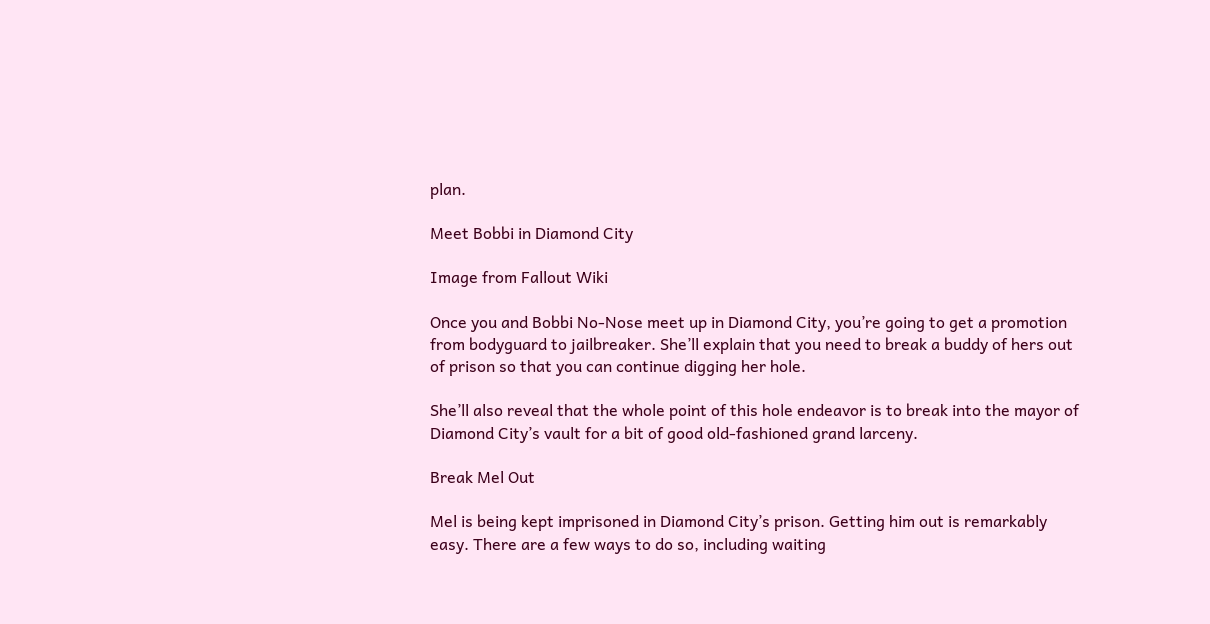plan.

Meet Bobbi in Diamond City

Image from Fallout Wiki

Once you and Bobbi No-Nose meet up in Diamond City, you’re going to get a promotion from bodyguard to jailbreaker. She’ll explain that you need to break a buddy of hers out of prison so that you can continue digging her hole.

She’ll also reveal that the whole point of this hole endeavor is to break into the mayor of Diamond City’s vault for a bit of good old-fashioned grand larceny.

Break Mel Out

Mel is being kept imprisoned in Diamond City’s prison. Getting him out is remarkably easy. There are a few ways to do so, including waiting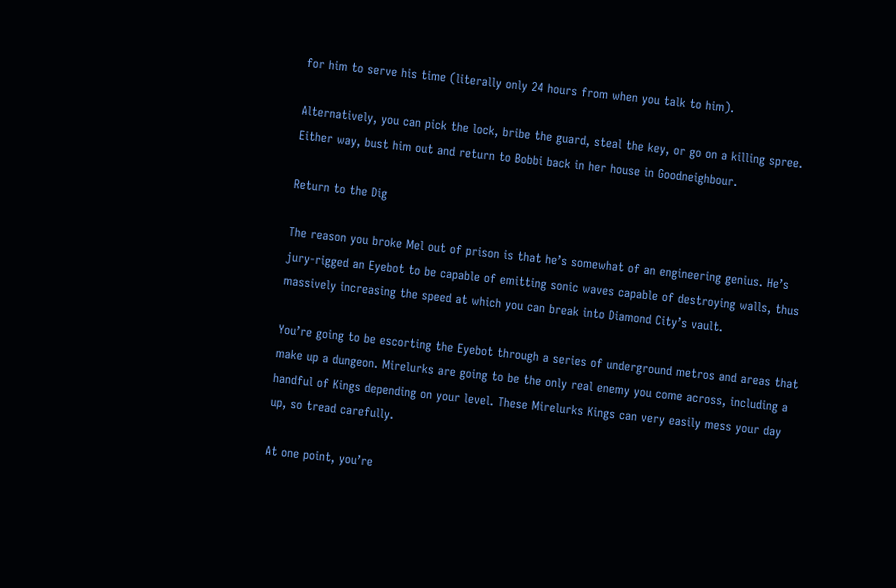for him to serve his time (literally only 24 hours from when you talk to him).

Alternatively, you can pick the lock, bribe the guard, steal the key, or go on a killing spree. Either way, bust him out and return to Bobbi back in her house in Goodneighbour.

Return to the Dig

The reason you broke Mel out of prison is that he’s somewhat of an engineering genius. He’s jury-rigged an Eyebot to be capable of emitting sonic waves capable of destroying walls, thus massively increasing the speed at which you can break into Diamond City’s vault.

You’re going to be escorting the Eyebot through a series of underground metros and areas that make up a dungeon. Mirelurks are going to be the only real enemy you come across, including a handful of Kings depending on your level. These Mirelurks Kings can very easily mess your day up, so tread carefully.

At one point, you’re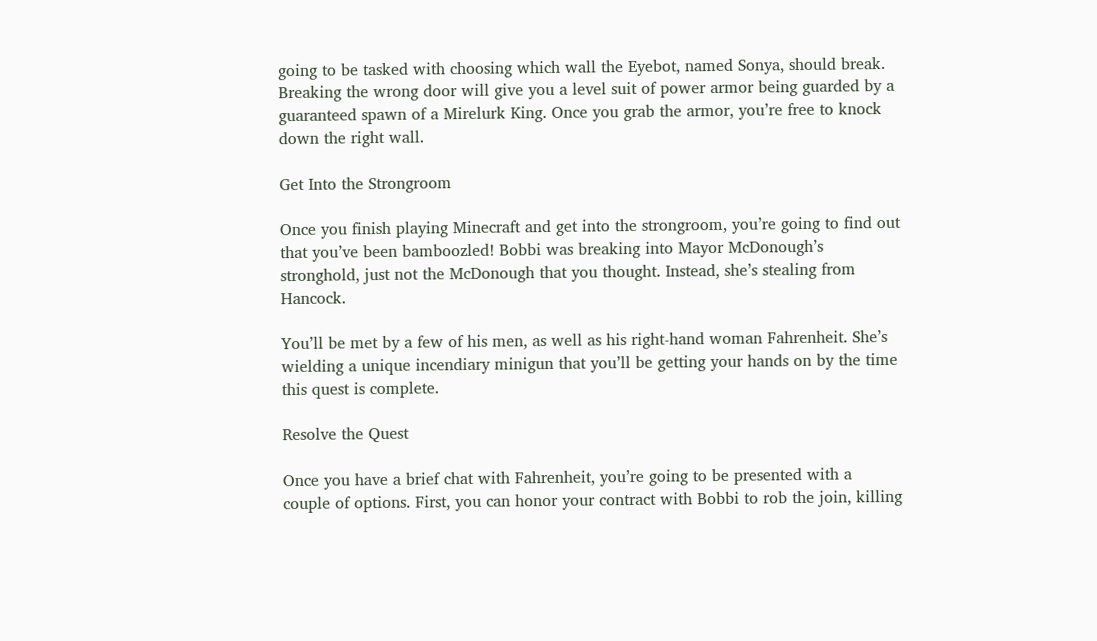going to be tasked with choosing which wall the Eyebot, named Sonya, should break. Breaking the wrong door will give you a level suit of power armor being guarded by a guaranteed spawn of a Mirelurk King. Once you grab the armor, you’re free to knock down the right wall.

Get Into the Strongroom

Once you finish playing Minecraft and get into the strongroom, you’re going to find out that you’ve been bamboozled! Bobbi was breaking into Mayor McDonough’s stronghold, just not the McDonough that you thought. Instead, she’s stealing from Hancock.

You’ll be met by a few of his men, as well as his right-hand woman Fahrenheit. She’s wielding a unique incendiary minigun that you’ll be getting your hands on by the time this quest is complete.

Resolve the Quest

Once you have a brief chat with Fahrenheit, you’re going to be presented with a couple of options. First, you can honor your contract with Bobbi to rob the join, killing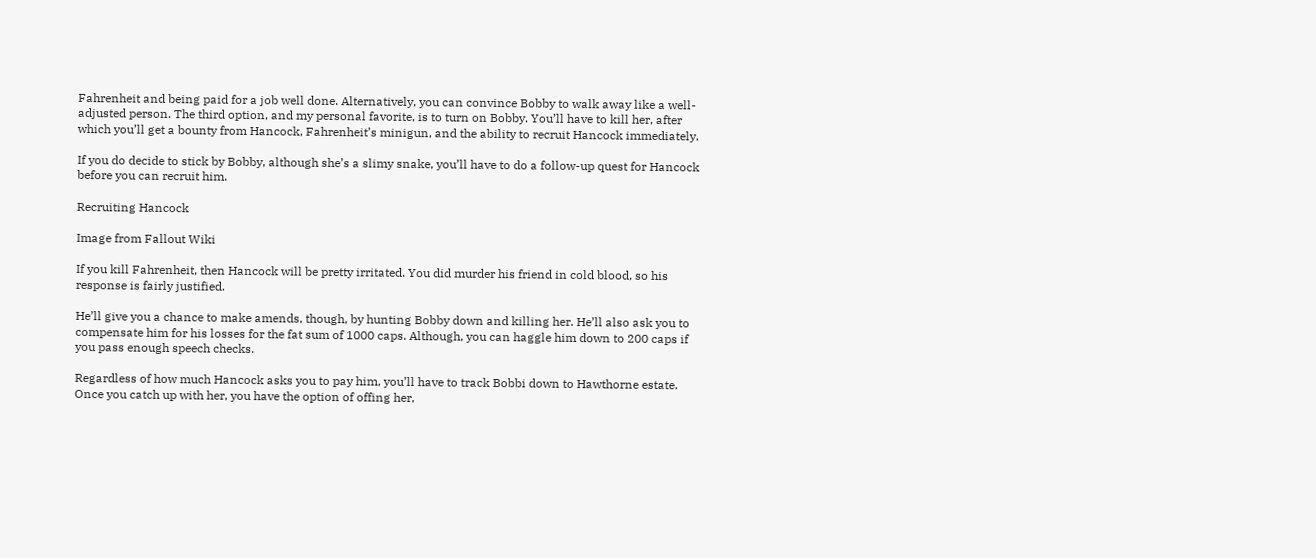Fahrenheit and being paid for a job well done. Alternatively, you can convince Bobby to walk away like a well-adjusted person. The third option, and my personal favorite, is to turn on Bobby. You’ll have to kill her, after which you’ll get a bounty from Hancock, Fahrenheit’s minigun, and the ability to recruit Hancock immediately.

If you do decide to stick by Bobby, although she’s a slimy snake, you’ll have to do a follow-up quest for Hancock before you can recruit him.

Recruiting Hancock

Image from Fallout Wiki

If you kill Fahrenheit, then Hancock will be pretty irritated. You did murder his friend in cold blood, so his response is fairly justified.

He’ll give you a chance to make amends, though, by hunting Bobby down and killing her. He’ll also ask you to compensate him for his losses for the fat sum of 1000 caps. Although, you can haggle him down to 200 caps if you pass enough speech checks.

Regardless of how much Hancock asks you to pay him, you’ll have to track Bobbi down to Hawthorne estate. Once you catch up with her, you have the option of offing her,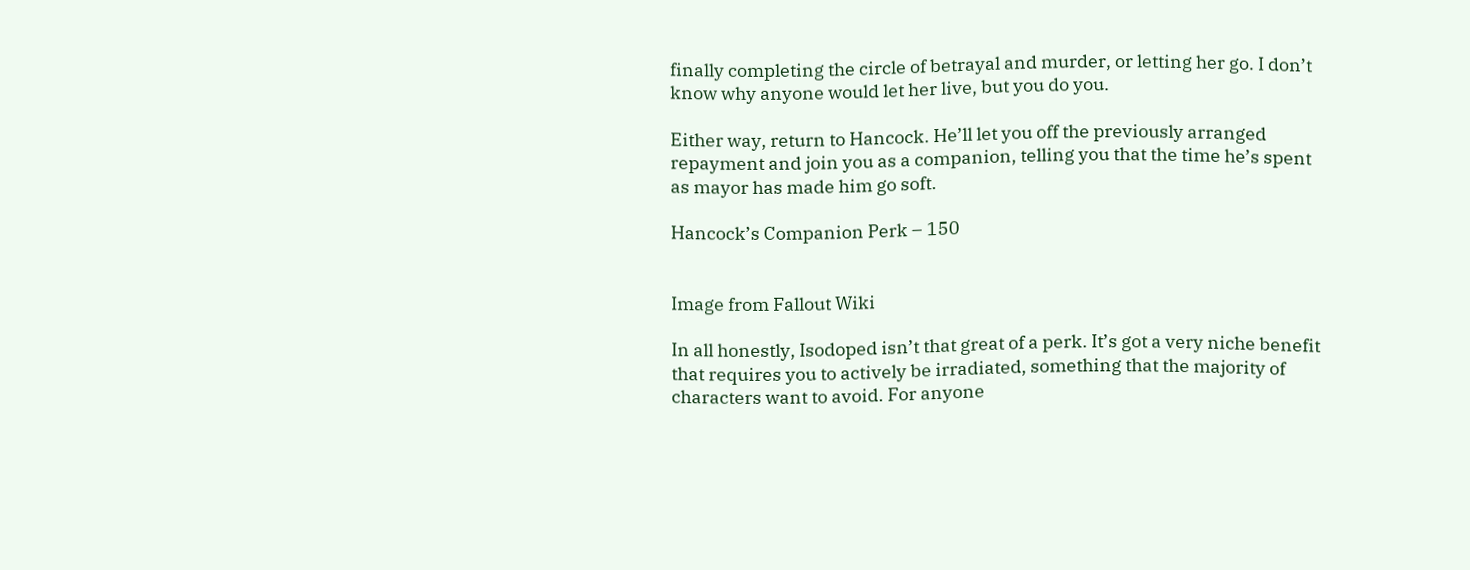finally completing the circle of betrayal and murder, or letting her go. I don’t know why anyone would let her live, but you do you.

Either way, return to Hancock. He’ll let you off the previously arranged repayment and join you as a companion, telling you that the time he’s spent as mayor has made him go soft.

Hancock’s Companion Perk – 150


Image from Fallout Wiki

In all honestly, Isodoped isn’t that great of a perk. It’s got a very niche benefit that requires you to actively be irradiated, something that the majority of characters want to avoid. For anyone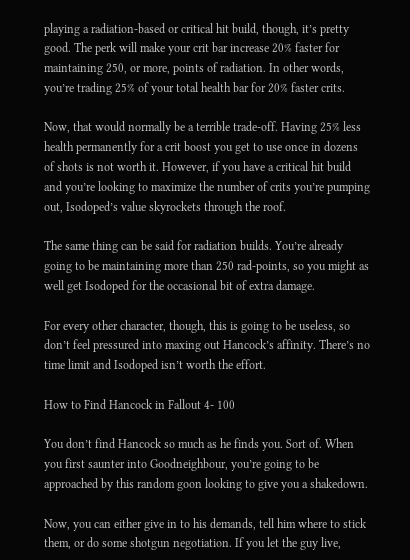playing a radiation-based or critical hit build, though, it’s pretty good. The perk will make your crit bar increase 20% faster for maintaining 250, or more, points of radiation. In other words, you’re trading 25% of your total health bar for 20% faster crits.

Now, that would normally be a terrible trade-off. Having 25% less health permanently for a crit boost you get to use once in dozens of shots is not worth it. However, if you have a critical hit build and you’re looking to maximize the number of crits you’re pumping out, Isodoped’s value skyrockets through the roof.

The same thing can be said for radiation builds. You’re already going to be maintaining more than 250 rad-points, so you might as well get Isodoped for the occasional bit of extra damage.

For every other character, though, this is going to be useless, so don’t feel pressured into maxing out Hancock’s affinity. There’s no time limit and Isodoped isn’t worth the effort.

How to Find Hancock in Fallout 4- 100

You don’t find Hancock so much as he finds you. Sort of. When you first saunter into Goodneighbour, you’re going to be approached by this random goon looking to give you a shakedown.

Now, you can either give in to his demands, tell him where to stick them, or do some shotgun negotiation. If you let the guy live,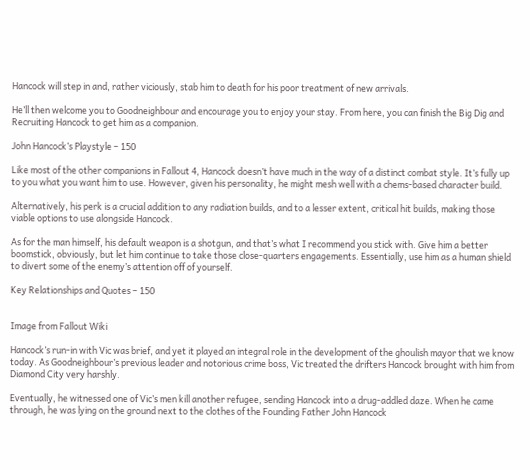Hancock will step in and, rather viciously, stab him to death for his poor treatment of new arrivals.

He’ll then welcome you to Goodneighbour and encourage you to enjoy your stay. From here, you can finish the Big Dig and Recruiting Hancock to get him as a companion.

John Hancock’s Playstyle – 150

Like most of the other companions in Fallout 4, Hancock doesn’t have much in the way of a distinct combat style. It’s fully up to you what you want him to use. However, given his personality, he might mesh well with a chems-based character build.

Alternatively, his perk is a crucial addition to any radiation builds, and to a lesser extent, critical hit builds, making those viable options to use alongside Hancock.

As for the man himself, his default weapon is a shotgun, and that’s what I recommend you stick with. Give him a better boomstick, obviously, but let him continue to take those close-quarters engagements. Essentially, use him as a human shield to divert some of the enemy’s attention off of yourself.

Key Relationships and Quotes – 150


Image from Fallout Wiki

Hancock’s run-in with Vic was brief, and yet it played an integral role in the development of the ghoulish mayor that we know today. As Goodneighbour’s previous leader and notorious crime boss, Vic treated the drifters Hancock brought with him from Diamond City very harshly.

Eventually, he witnessed one of Vic’s men kill another refugee, sending Hancock into a drug-addled daze. When he came through, he was lying on the ground next to the clothes of the Founding Father John Hancock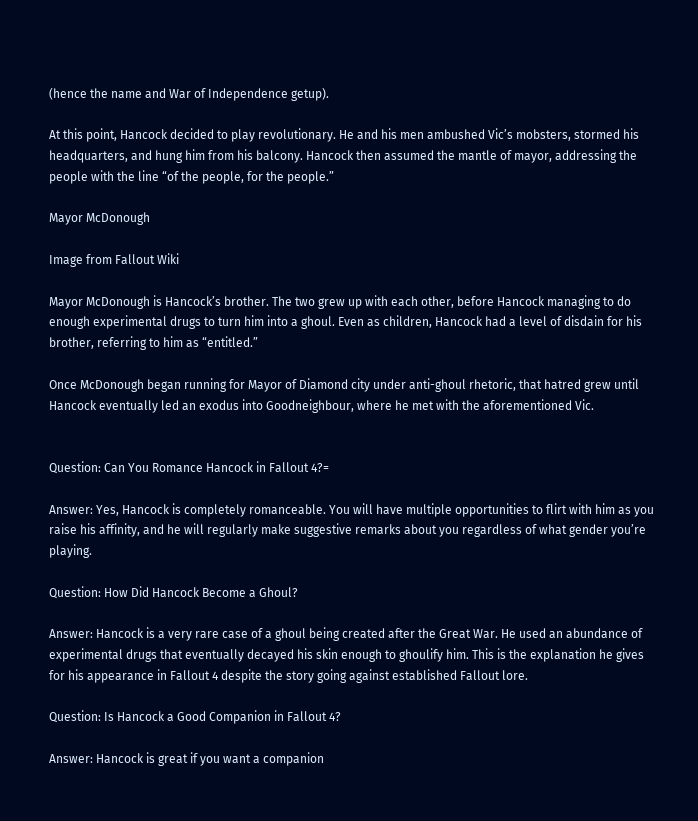(hence the name and War of Independence getup).

At this point, Hancock decided to play revolutionary. He and his men ambushed Vic’s mobsters, stormed his headquarters, and hung him from his balcony. Hancock then assumed the mantle of mayor, addressing the people with the line “of the people, for the people.”

Mayor McDonough

Image from Fallout Wiki

Mayor McDonough is Hancock’s brother. The two grew up with each other, before Hancock managing to do enough experimental drugs to turn him into a ghoul. Even as children, Hancock had a level of disdain for his brother, referring to him as “entitled.”

Once McDonough began running for Mayor of Diamond city under anti-ghoul rhetoric, that hatred grew until Hancock eventually led an exodus into Goodneighbour, where he met with the aforementioned Vic.


Question: Can You Romance Hancock in Fallout 4?=

Answer: Yes, Hancock is completely romanceable. You will have multiple opportunities to flirt with him as you raise his affinity, and he will regularly make suggestive remarks about you regardless of what gender you’re playing.

Question: How Did Hancock Become a Ghoul?

Answer: Hancock is a very rare case of a ghoul being created after the Great War. He used an abundance of experimental drugs that eventually decayed his skin enough to ghoulify him. This is the explanation he gives for his appearance in Fallout 4 despite the story going against established Fallout lore.

Question: Is Hancock a Good Companion in Fallout 4?

Answer: Hancock is great if you want a companion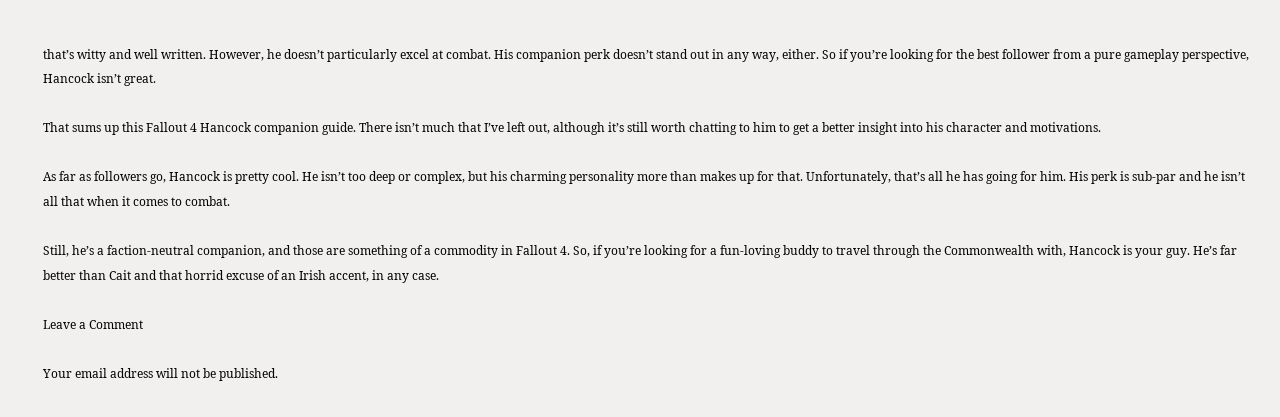that’s witty and well written. However, he doesn’t particularly excel at combat. His companion perk doesn’t stand out in any way, either. So if you’re looking for the best follower from a pure gameplay perspective, Hancock isn’t great.

That sums up this Fallout 4 Hancock companion guide. There isn’t much that I’ve left out, although it’s still worth chatting to him to get a better insight into his character and motivations.

As far as followers go, Hancock is pretty cool. He isn’t too deep or complex, but his charming personality more than makes up for that. Unfortunately, that’s all he has going for him. His perk is sub-par and he isn’t all that when it comes to combat.

Still, he’s a faction-neutral companion, and those are something of a commodity in Fallout 4. So, if you’re looking for a fun-loving buddy to travel through the Commonwealth with, Hancock is your guy. He’s far better than Cait and that horrid excuse of an Irish accent, in any case.

Leave a Comment

Your email address will not be published.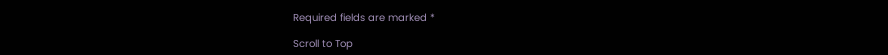Required fields are marked *

Scroll to Top